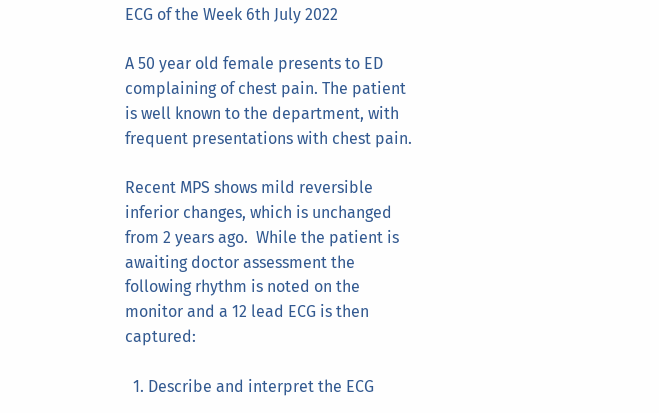ECG of the Week 6th July 2022

A 50 year old female presents to ED complaining of chest pain. The patient is well known to the department, with frequent presentations with chest pain.

Recent MPS shows mild reversible inferior changes, which is unchanged from 2 years ago.  While the patient is awaiting doctor assessment the following rhythm is noted on the monitor and a 12 lead ECG is then captured:

  1. Describe and interpret the ECG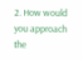2. How would you approach the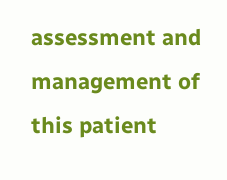assessment and management of this patient